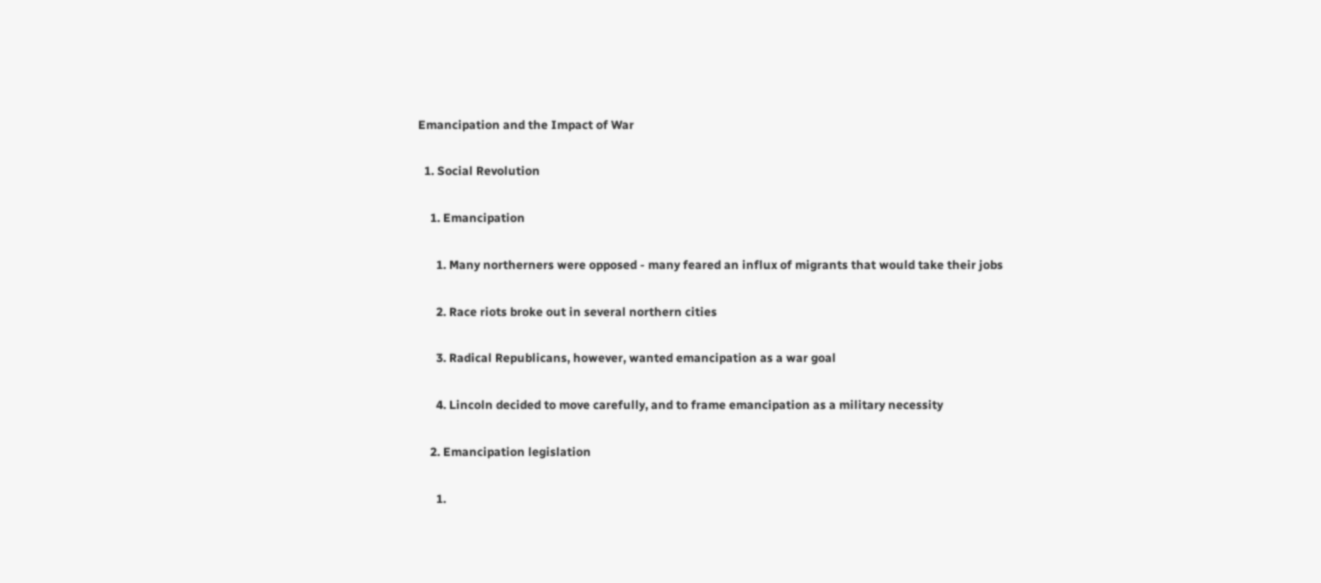Emancipation and the Impact of War

  1. Social Revolution

    1. Emancipation

      1. Many northerners were opposed - many feared an influx of migrants that would take their jobs

      2. Race riots broke out in several northern cities

      3. Radical Republicans, however, wanted emancipation as a war goal

      4. Lincoln decided to move carefully, and to frame emancipation as a military necessity

    2. Emancipation legislation

      1.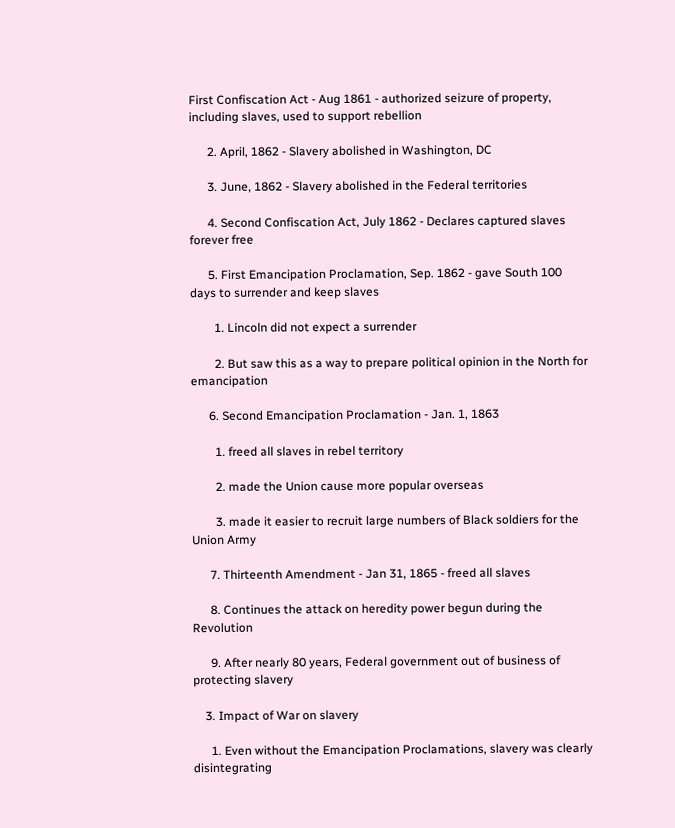First Confiscation Act - Aug 1861 - authorized seizure of property, including slaves, used to support rebellion

      2. April, 1862 - Slavery abolished in Washington, DC

      3. June, 1862 - Slavery abolished in the Federal territories

      4. Second Confiscation Act, July 1862 - Declares captured slaves forever free

      5. First Emancipation Proclamation, Sep. 1862 - gave South 100 days to surrender and keep slaves

        1. Lincoln did not expect a surrender

        2. But saw this as a way to prepare political opinion in the North for emancipation

      6. Second Emancipation Proclamation - Jan. 1, 1863

        1. freed all slaves in rebel territory

        2. made the Union cause more popular overseas

        3. made it easier to recruit large numbers of Black soldiers for the Union Army

      7. Thirteenth Amendment - Jan 31, 1865 - freed all slaves

      8. Continues the attack on heredity power begun during the Revolution

      9. After nearly 80 years, Federal government out of business of protecting slavery

    3. Impact of War on slavery

      1. Even without the Emancipation Proclamations, slavery was clearly disintegrating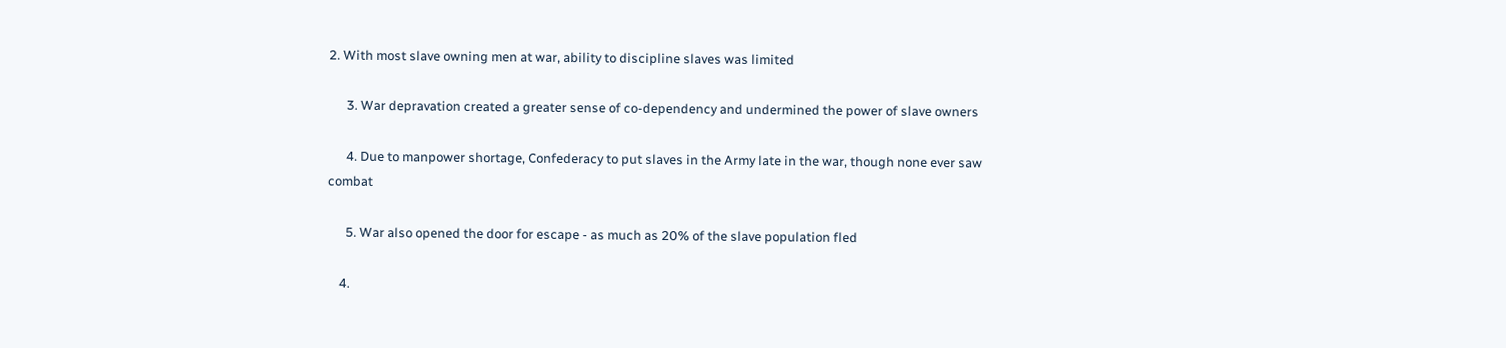2. With most slave owning men at war, ability to discipline slaves was limited

      3. War depravation created a greater sense of co-dependency and undermined the power of slave owners

      4. Due to manpower shortage, Confederacy to put slaves in the Army late in the war, though none ever saw combat

      5. War also opened the door for escape - as much as 20% of the slave population fled

    4.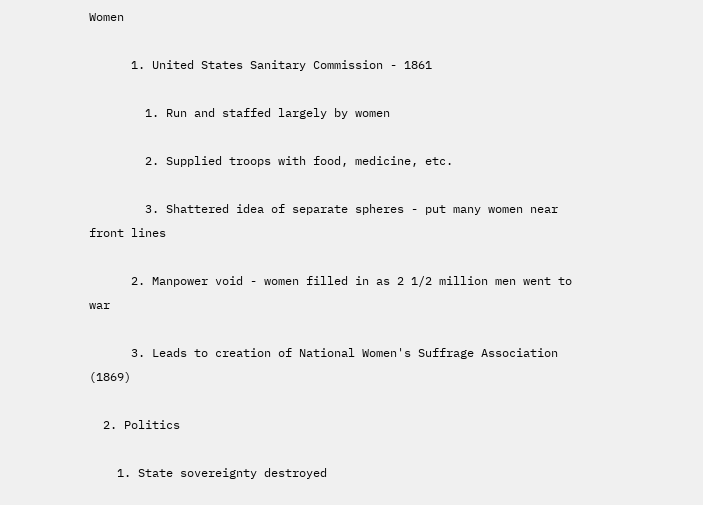Women

      1. United States Sanitary Commission - 1861

        1. Run and staffed largely by women

        2. Supplied troops with food, medicine, etc.

        3. Shattered idea of separate spheres - put many women near front lines

      2. Manpower void - women filled in as 2 1/2 million men went to war

      3. Leads to creation of National Women's Suffrage Association (1869)

  2. Politics

    1. State sovereignty destroyed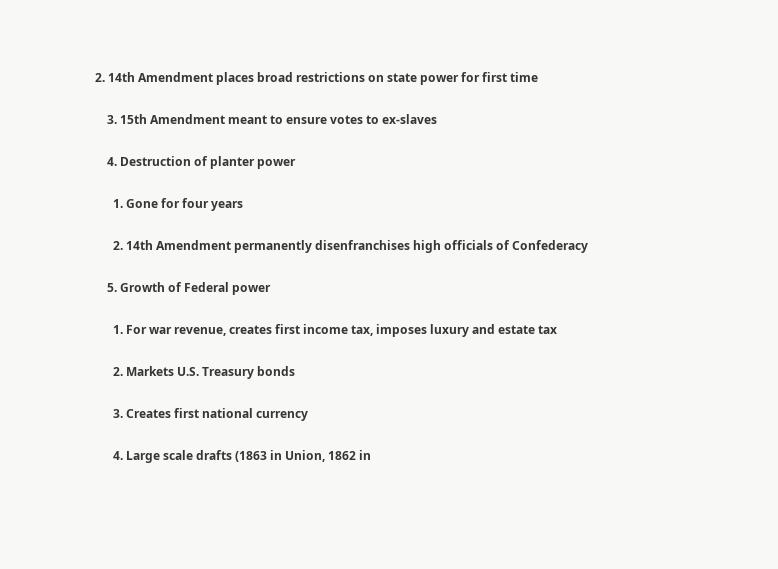2. 14th Amendment places broad restrictions on state power for first time

    3. 15th Amendment meant to ensure votes to ex-slaves

    4. Destruction of planter power

      1. Gone for four years

      2. 14th Amendment permanently disenfranchises high officials of Confederacy

    5. Growth of Federal power

      1. For war revenue, creates first income tax, imposes luxury and estate tax

      2. Markets U.S. Treasury bonds

      3. Creates first national currency

      4. Large scale drafts (1863 in Union, 1862 in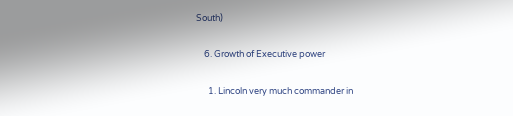South)

    6. Growth of Executive power

      1. Lincoln very much commander in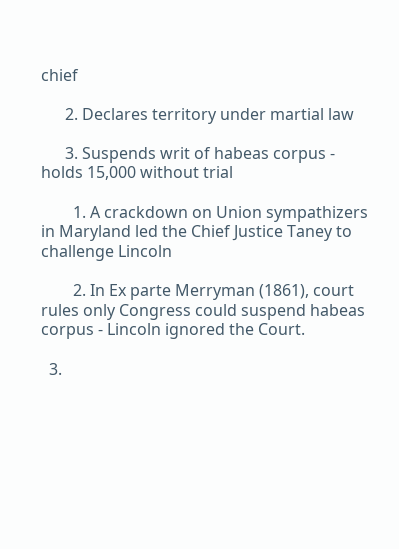chief

      2. Declares territory under martial law

      3. Suspends writ of habeas corpus - holds 15,000 without trial

        1. A crackdown on Union sympathizers in Maryland led the Chief Justice Taney to challenge Lincoln

        2. In Ex parte Merryman (1861), court rules only Congress could suspend habeas corpus - Lincoln ignored the Court.

  3.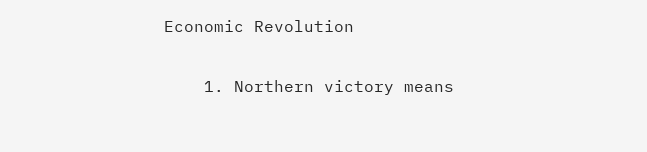Economic Revolution

    1. Northern victory means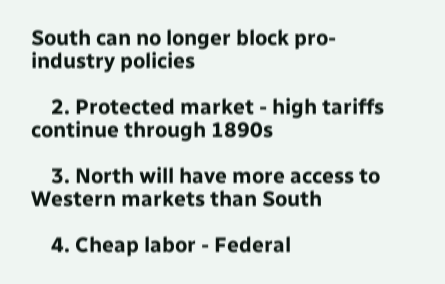South can no longer block pro-industry policies

    2. Protected market - high tariffs continue through 1890s

    3. North will have more access to Western markets than South

    4. Cheap labor - Federal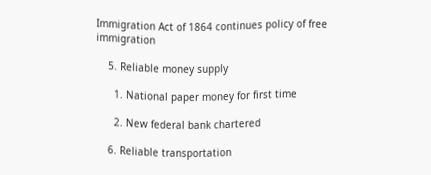Immigration Act of 1864 continues policy of free immigration

    5. Reliable money supply

      1. National paper money for first time

      2. New federal bank chartered

    6. Reliable transportation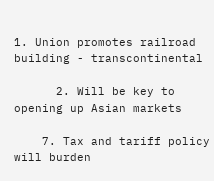1. Union promotes railroad building - transcontinental

      2. Will be key to opening up Asian markets

    7. Tax and tariff policy will burden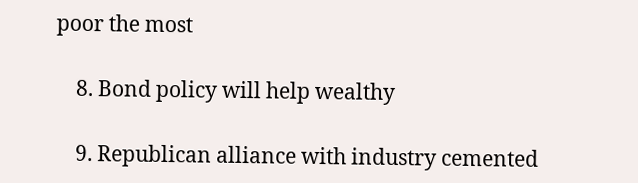poor the most

    8. Bond policy will help wealthy

    9. Republican alliance with industry cemented